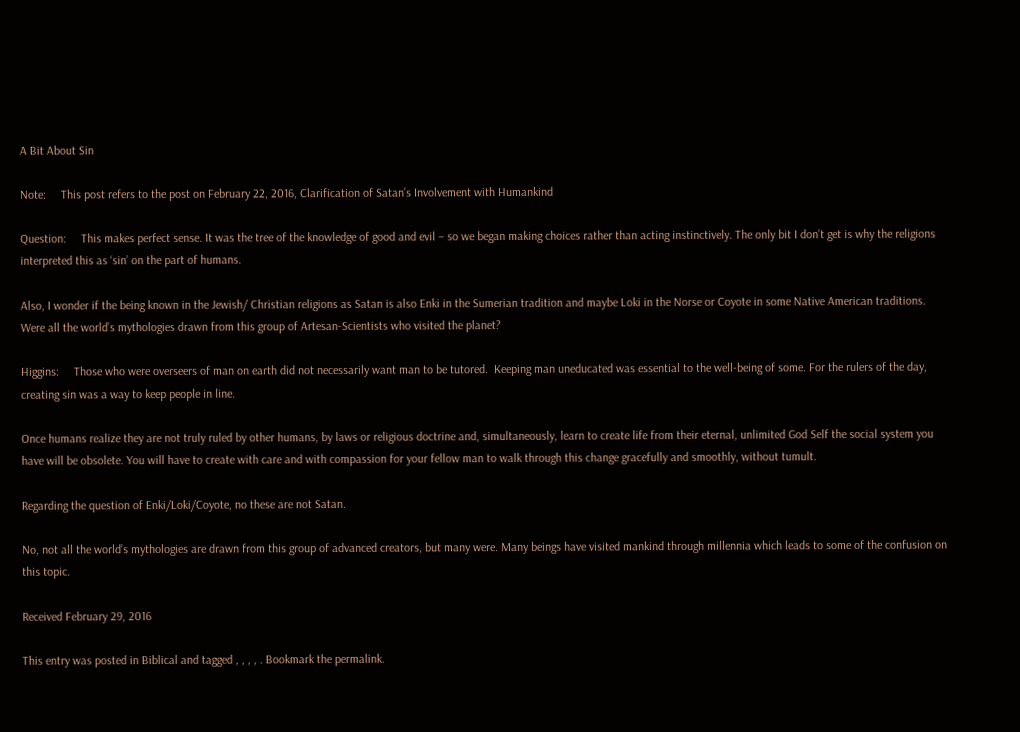A Bit About Sin

Note:     This post refers to the post on February 22, 2016, Clarification of Satan’s Involvement with Humankind

Question:     This makes perfect sense. It was the tree of the knowledge of good and evil – so we began making choices rather than acting instinctively. The only bit I don’t get is why the religions interpreted this as ‘sin’ on the part of humans.

Also, I wonder if the being known in the Jewish/ Christian religions as Satan is also Enki in the Sumerian tradition and maybe Loki in the Norse or Coyote in some Native American traditions. Were all the world’s mythologies drawn from this group of Artesan-Scientists who visited the planet?

Higgins:     Those who were overseers of man on earth did not necessarily want man to be tutored.  Keeping man uneducated was essential to the well-being of some. For the rulers of the day, creating sin was a way to keep people in line.

Once humans realize they are not truly ruled by other humans, by laws or religious doctrine and, simultaneously, learn to create life from their eternal, unlimited God Self the social system you have will be obsolete. You will have to create with care and with compassion for your fellow man to walk through this change gracefully and smoothly, without tumult.

Regarding the question of Enki/Loki/Coyote, no these are not Satan.

No, not all the world’s mythologies are drawn from this group of advanced creators, but many were. Many beings have visited mankind through millennia which leads to some of the confusion on this topic.

Received February 29, 2016

This entry was posted in Biblical and tagged , , , , . Bookmark the permalink.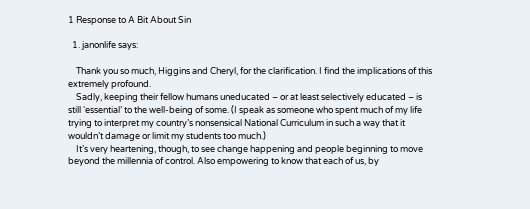1 Response to A Bit About Sin

  1. janonlife says:

    Thank you so much, Higgins and Cheryl, for the clarification. I find the implications of this extremely profound.
    Sadly, keeping their fellow humans uneducated – or at least selectively educated – is still ‘essential’ to the well-being of some. (I speak as someone who spent much of my life trying to interpret my country’s nonsensical National Curriculum in such a way that it wouldn’t damage or limit my students too much.)
    It’s very heartening, though, to see change happening and people beginning to move beyond the millennia of control. Also empowering to know that each of us, by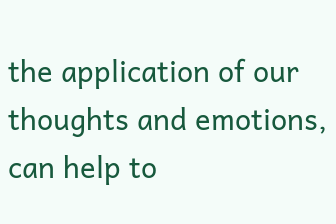the application of our thoughts and emotions, can help to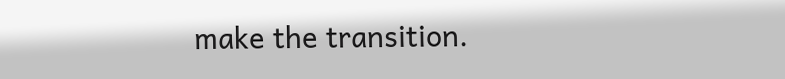make the transition.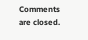Comments are closed.